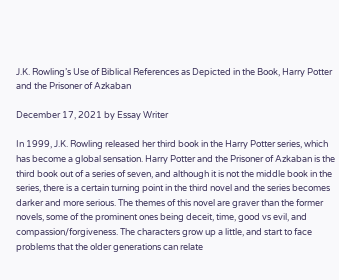J.K. Rowling’s Use of Biblical References as Depicted in the Book, Harry Potter and the Prisoner of Azkaban

December 17, 2021 by Essay Writer

In 1999, J.K. Rowling released her third book in the Harry Potter series, which has become a global sensation. Harry Potter and the Prisoner of Azkaban is the third book out of a series of seven, and although it is not the middle book in the series, there is a certain turning point in the third novel and the series becomes darker and more serious. The themes of this novel are graver than the former novels, some of the prominent ones being deceit, time, good vs evil, and compassion/forgiveness. The characters grow up a little, and start to face problems that the older generations can relate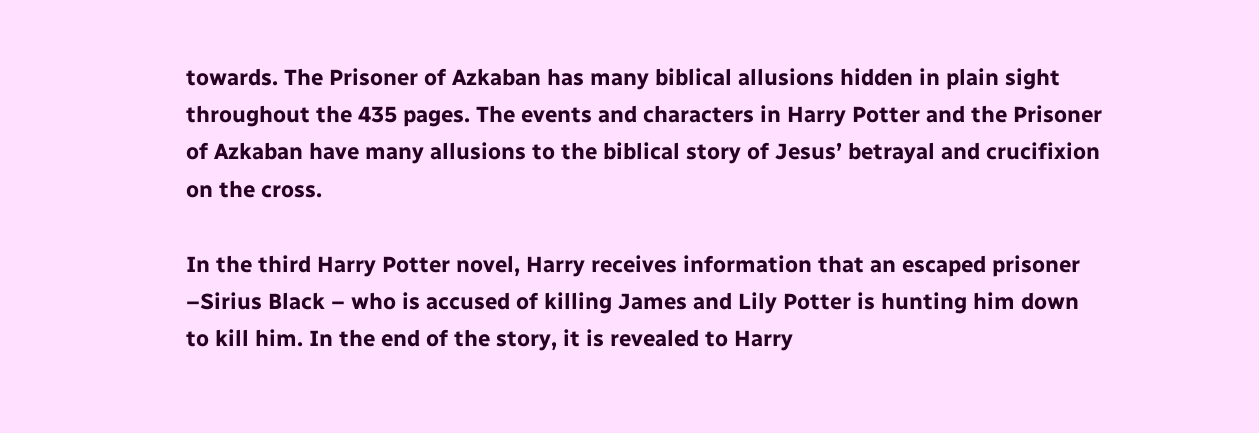towards. The Prisoner of Azkaban has many biblical allusions hidden in plain sight throughout the 435 pages. The events and characters in Harry Potter and the Prisoner of Azkaban have many allusions to the biblical story of Jesus’ betrayal and crucifixion on the cross.

In the third Harry Potter novel, Harry receives information that an escaped prisoner –Sirius Black – who is accused of killing James and Lily Potter is hunting him down to kill him. In the end of the story, it is revealed to Harry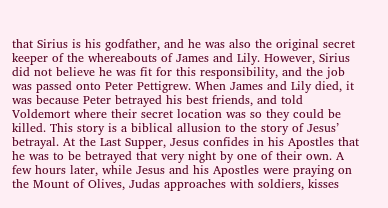that Sirius is his godfather, and he was also the original secret keeper of the whereabouts of James and Lily. However, Sirius did not believe he was fit for this responsibility, and the job was passed onto Peter Pettigrew. When James and Lily died, it was because Peter betrayed his best friends, and told Voldemort where their secret location was so they could be killed. This story is a biblical allusion to the story of Jesus’ betrayal. At the Last Supper, Jesus confides in his Apostles that he was to be betrayed that very night by one of their own. A few hours later, while Jesus and his Apostles were praying on the Mount of Olives, Judas approaches with soldiers, kisses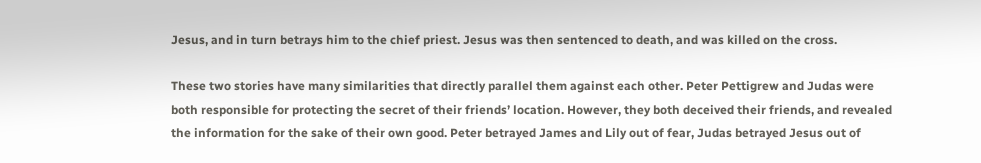Jesus, and in turn betrays him to the chief priest. Jesus was then sentenced to death, and was killed on the cross.

These two stories have many similarities that directly parallel them against each other. Peter Pettigrew and Judas were both responsible for protecting the secret of their friends’ location. However, they both deceived their friends, and revealed the information for the sake of their own good. Peter betrayed James and Lily out of fear, Judas betrayed Jesus out of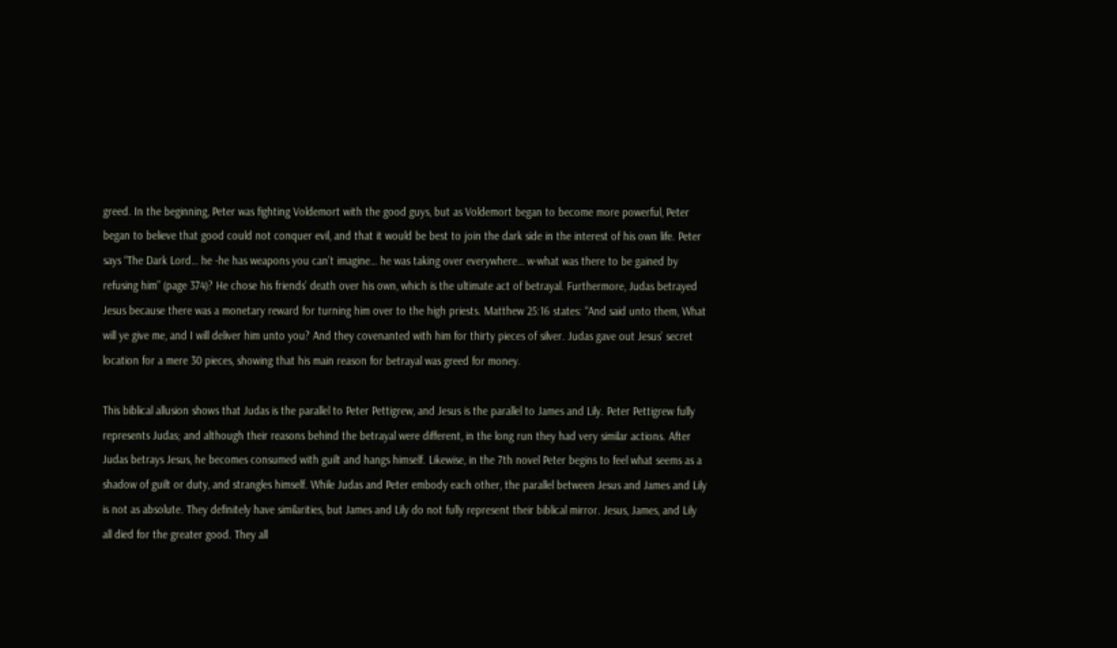greed. In the beginning, Peter was fighting Voldemort with the good guys, but as Voldemort began to become more powerful, Peter began to believe that good could not conquer evil, and that it would be best to join the dark side in the interest of his own life. Peter says “The Dark Lord… he -he has weapons you can’t imagine… he was taking over everywhere… w-what was there to be gained by refusing him” (page 374)? He chose his friends’ death over his own, which is the ultimate act of betrayal. Furthermore, Judas betrayed Jesus because there was a monetary reward for turning him over to the high priests. Matthew 25:16 states: “And said unto them, What will ye give me, and I will deliver him unto you? And they covenanted with him for thirty pieces of silver. Judas gave out Jesus’ secret location for a mere 30 pieces, showing that his main reason for betrayal was greed for money.

This biblical allusion shows that Judas is the parallel to Peter Pettigrew, and Jesus is the parallel to James and Lily. Peter Pettigrew fully represents Judas; and although their reasons behind the betrayal were different, in the long run they had very similar actions. After Judas betrays Jesus, he becomes consumed with guilt and hangs himself. Likewise, in the 7th novel Peter begins to feel what seems as a shadow of guilt or duty, and strangles himself. While Judas and Peter embody each other, the parallel between Jesus and James and Lily is not as absolute. They definitely have similarities, but James and Lily do not fully represent their biblical mirror. Jesus, James, and Lily all died for the greater good. They all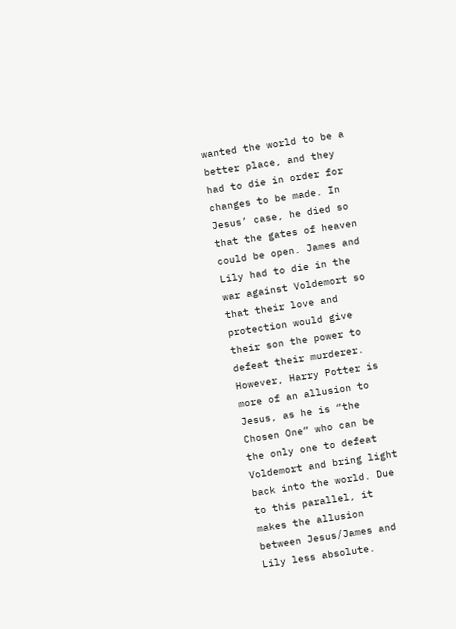wanted the world to be a better place, and they had to die in order for changes to be made. In Jesus’ case, he died so that the gates of heaven could be open. James and Lily had to die in the war against Voldemort so that their love and protection would give their son the power to defeat their murderer. However, Harry Potter is more of an allusion to Jesus, as he is “the Chosen One” who can be the only one to defeat Voldemort and bring light back into the world. Due to this parallel, it makes the allusion between Jesus/James and Lily less absolute.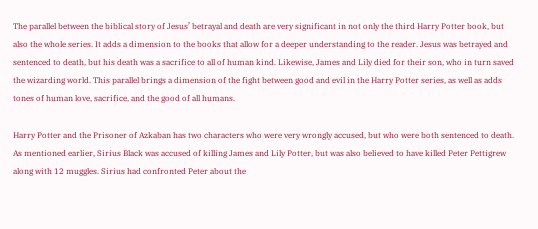The parallel between the biblical story of Jesus’ betrayal and death are very significant in not only the third Harry Potter book, but also the whole series. It adds a dimension to the books that allow for a deeper understanding to the reader. Jesus was betrayed and sentenced to death, but his death was a sacrifice to all of human kind. Likewise, James and Lily died for their son, who in turn saved the wizarding world. This parallel brings a dimension of the fight between good and evil in the Harry Potter series, as well as adds tones of human love, sacrifice, and the good of all humans.

Harry Potter and the Prisoner of Azkaban has two characters who were very wrongly accused, but who were both sentenced to death. As mentioned earlier, Sirius Black was accused of killing James and Lily Potter, but was also believed to have killed Peter Pettigrew along with 12 muggles. Sirius had confronted Peter about the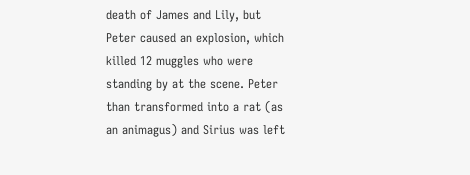death of James and Lily, but Peter caused an explosion, which killed 12 muggles who were standing by at the scene. Peter than transformed into a rat (as an animagus) and Sirius was left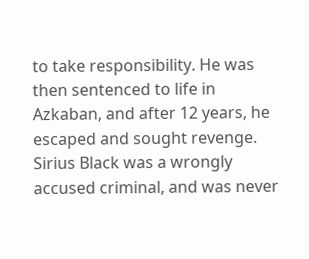to take responsibility. He was then sentenced to life in Azkaban, and after 12 years, he escaped and sought revenge. Sirius Black was a wrongly accused criminal, and was never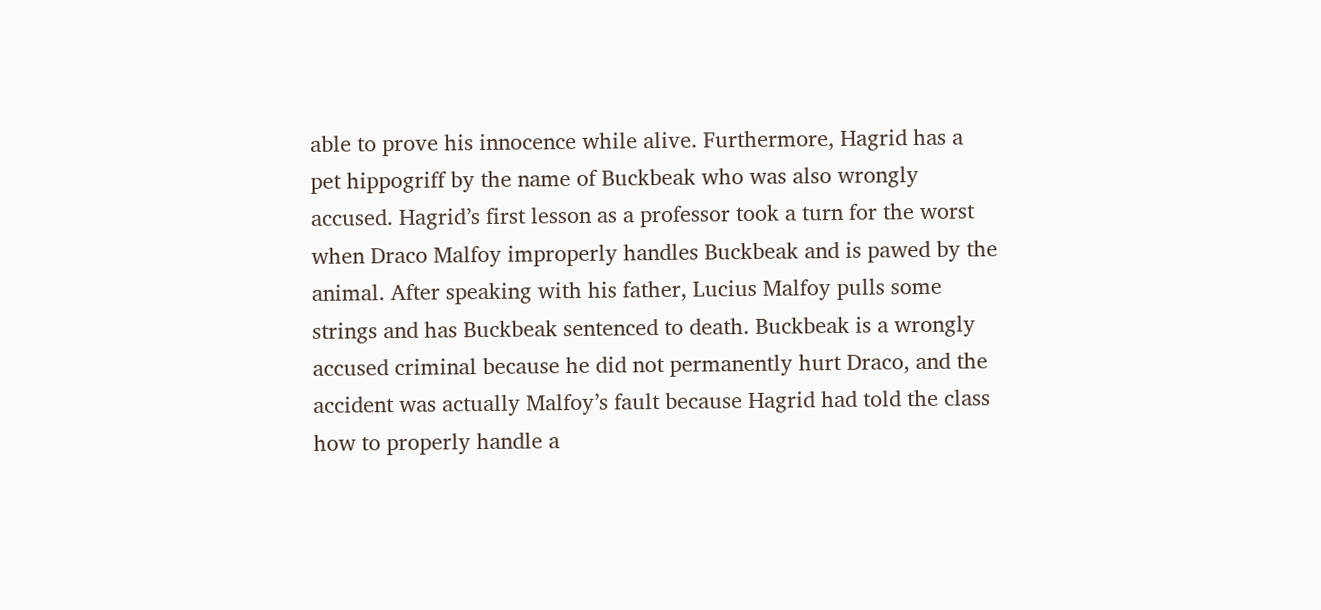able to prove his innocence while alive. Furthermore, Hagrid has a pet hippogriff by the name of Buckbeak who was also wrongly accused. Hagrid’s first lesson as a professor took a turn for the worst when Draco Malfoy improperly handles Buckbeak and is pawed by the animal. After speaking with his father, Lucius Malfoy pulls some strings and has Buckbeak sentenced to death. Buckbeak is a wrongly accused criminal because he did not permanently hurt Draco, and the accident was actually Malfoy’s fault because Hagrid had told the class how to properly handle a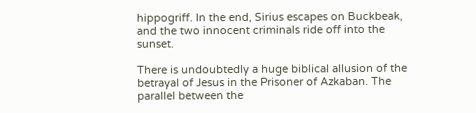hippogriff. In the end, Sirius escapes on Buckbeak, and the two innocent criminals ride off into the sunset.

There is undoubtedly a huge biblical allusion of the betrayal of Jesus in the Prisoner of Azkaban. The parallel between the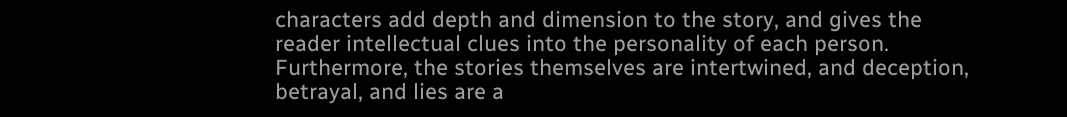characters add depth and dimension to the story, and gives the reader intellectual clues into the personality of each person. Furthermore, the stories themselves are intertwined, and deception, betrayal, and lies are a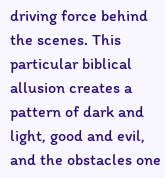driving force behind the scenes. This particular biblical allusion creates a pattern of dark and light, good and evil, and the obstacles one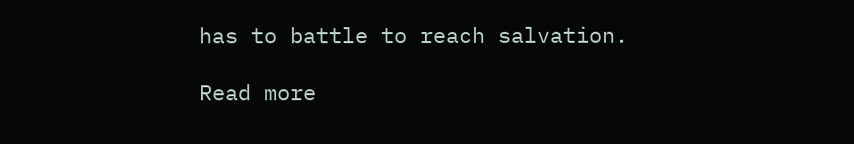has to battle to reach salvation.

Read more